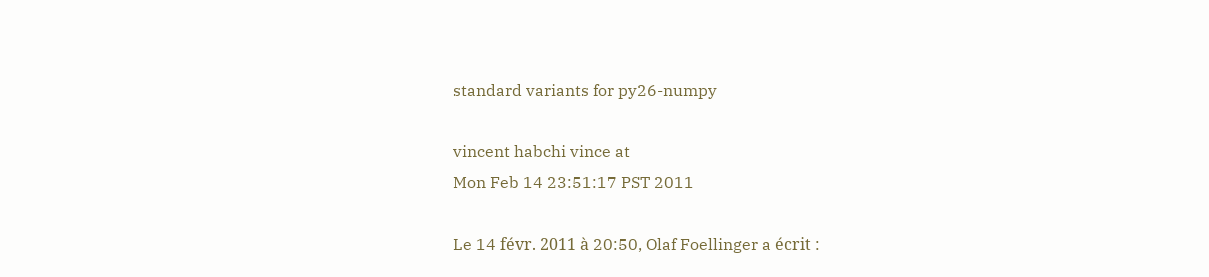standard variants for py26-numpy

vincent habchi vince at
Mon Feb 14 23:51:17 PST 2011

Le 14 févr. 2011 à 20:50, Olaf Foellinger a écrit :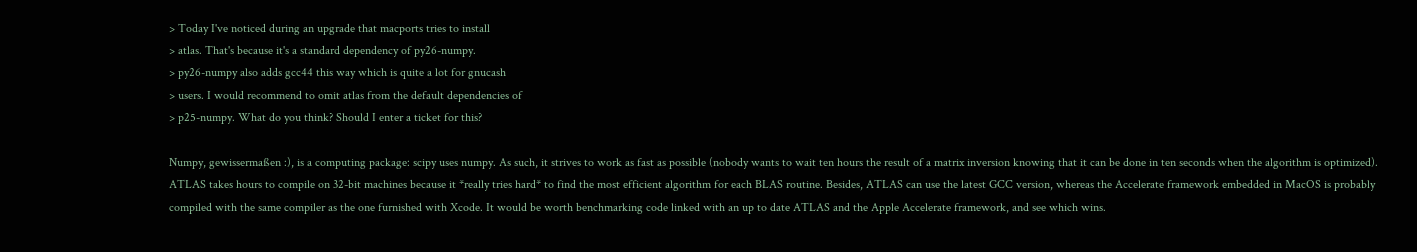> Today I've noticed during an upgrade that macports tries to install
> atlas. That's because it's a standard dependency of py26-numpy.
> py26-numpy also adds gcc44 this way which is quite a lot for gnucash
> users. I would recommend to omit atlas from the default dependencies of
> p25-numpy. What do you think? Should I enter a ticket for this?

Numpy, gewissermaßen :), is a computing package: scipy uses numpy. As such, it strives to work as fast as possible (nobody wants to wait ten hours the result of a matrix inversion knowing that it can be done in ten seconds when the algorithm is optimized). ATLAS takes hours to compile on 32-bit machines because it *really tries hard* to find the most efficient algorithm for each BLAS routine. Besides, ATLAS can use the latest GCC version, whereas the Accelerate framework embedded in MacOS is probably compiled with the same compiler as the one furnished with Xcode. It would be worth benchmarking code linked with an up to date ATLAS and the Apple Accelerate framework, and see which wins.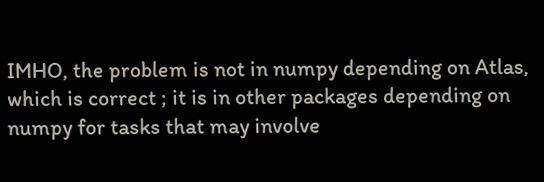IMHO, the problem is not in numpy depending on Atlas, which is correct ; it is in other packages depending on numpy for tasks that may involve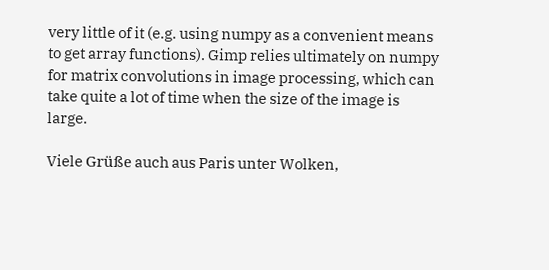very little of it (e.g. using numpy as a convenient means to get array functions). Gimp relies ultimately on numpy for matrix convolutions in image processing, which can take quite a lot of time when the size of the image is large.

Viele Grüße auch aus Paris unter Wolken,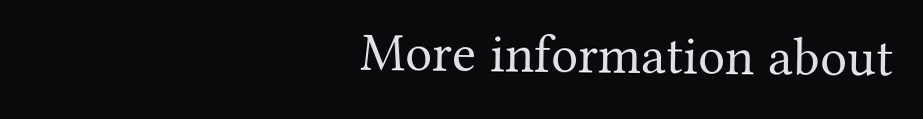More information about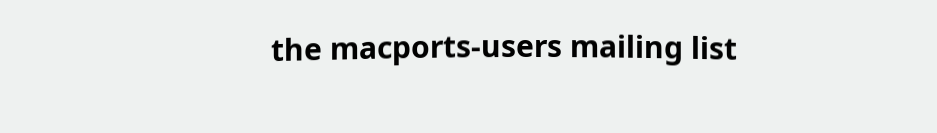the macports-users mailing list